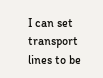I can set transport lines to be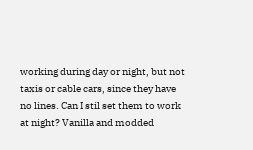working during day or night, but not taxis or cable cars, since they have no lines. Can I stil set them to work at night? Vanilla and modded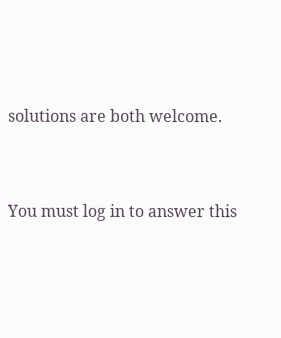solutions are both welcome.


You must log in to answer this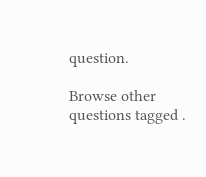question.

Browse other questions tagged .